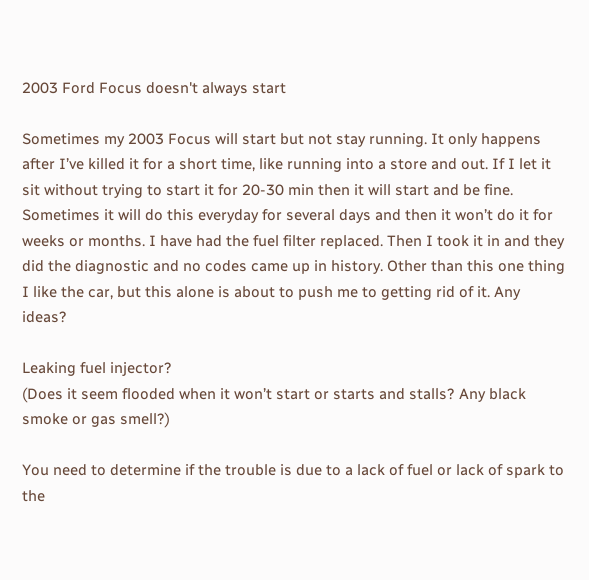2003 Ford Focus doesn't always start

Sometimes my 2003 Focus will start but not stay running. It only happens after I’ve killed it for a short time, like running into a store and out. If I let it sit without trying to start it for 20-30 min then it will start and be fine. Sometimes it will do this everyday for several days and then it won’t do it for weeks or months. I have had the fuel filter replaced. Then I took it in and they did the diagnostic and no codes came up in history. Other than this one thing I like the car, but this alone is about to push me to getting rid of it. Any ideas?

Leaking fuel injector?
(Does it seem flooded when it won’t start or starts and stalls? Any black smoke or gas smell?)

You need to determine if the trouble is due to a lack of fuel or lack of spark to the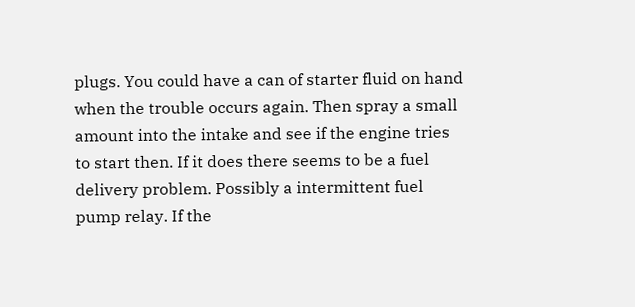plugs. You could have a can of starter fluid on hand when the trouble occurs again. Then spray a small amount into the intake and see if the engine tries to start then. If it does there seems to be a fuel delivery problem. Possibly a intermittent fuel pump relay. If the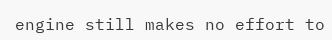engine still makes no effort to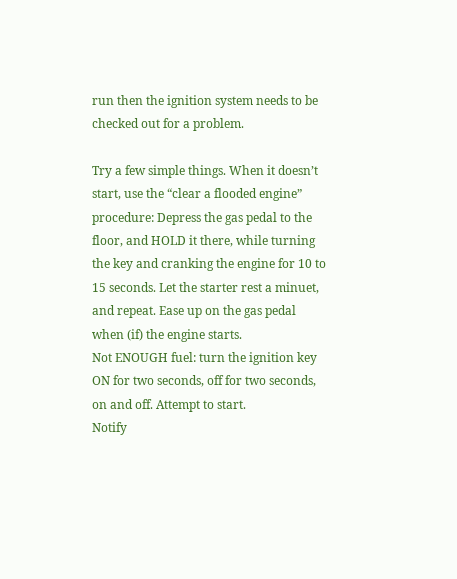run then the ignition system needs to be checked out for a problem.

Try a few simple things. When it doesn’t start, use the “clear a flooded engine” procedure: Depress the gas pedal to the floor, and HOLD it there, while turning the key and cranking the engine for 10 to 15 seconds. Let the starter rest a minuet, and repeat. Ease up on the gas pedal when (if) the engine starts.
Not ENOUGH fuel: turn the ignition key ON for two seconds, off for two seconds, on and off. Attempt to start.
Notify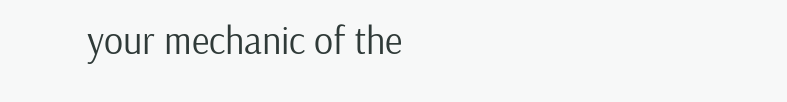your mechanic of the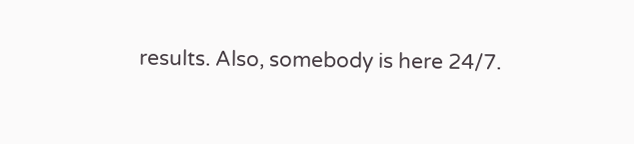results. Also, somebody is here 24/7.